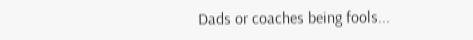Dads or coaches being fools...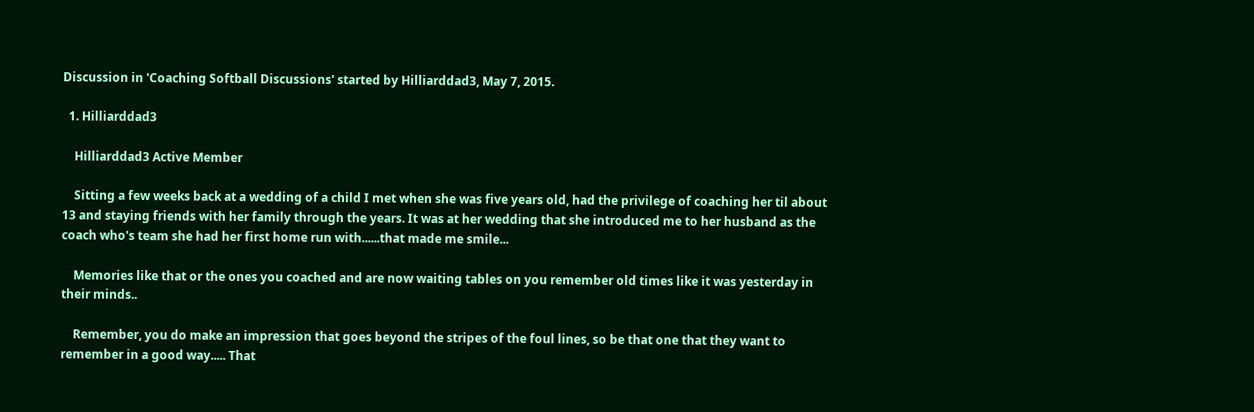Discussion in 'Coaching Softball Discussions' started by Hilliarddad3, May 7, 2015.

  1. Hilliarddad3

    Hilliarddad3 Active Member

    Sitting a few weeks back at a wedding of a child I met when she was five years old, had the privilege of coaching her til about 13 and staying friends with her family through the years. It was at her wedding that she introduced me to her husband as the coach who's team she had her first home run with......that made me smile...

    Memories like that or the ones you coached and are now waiting tables on you remember old times like it was yesterday in their minds..

    Remember, you do make an impression that goes beyond the stripes of the foul lines, so be that one that they want to remember in a good way..... That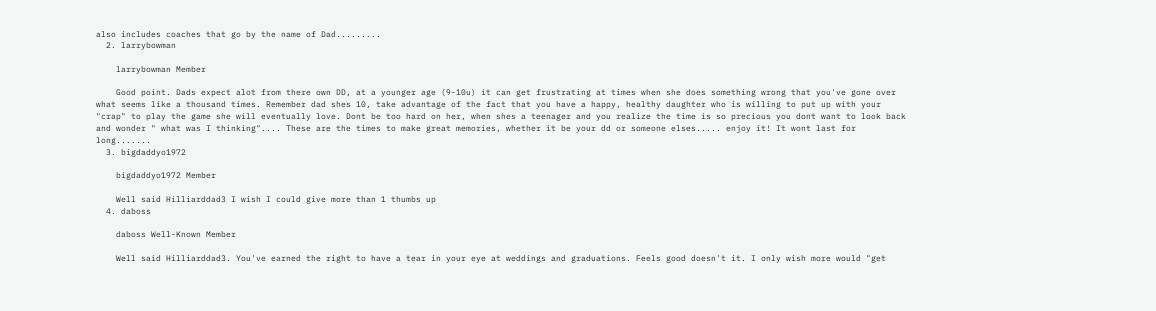also includes coaches that go by the name of Dad.........
  2. larrybowman

    larrybowman Member

    Good point. Dads expect alot from there own DD, at a younger age (9-10u) it can get frustrating at times when she does something wrong that you've gone over what seems like a thousand times. Remember dad shes 10, take advantage of the fact that you have a happy, healthy daughter who is willing to put up with your "crap" to play the game she will eventually love. Dont be too hard on her, when shes a teenager and you realize the time is so precious you dont want to look back and wonder " what was I thinking".... These are the times to make great memories, whether it be your dd or someone elses..... enjoy it! It wont last for long.......
  3. bigdaddyo1972

    bigdaddyo1972 Member

    Well said Hilliarddad3 I wish I could give more than 1 thumbs up
  4. daboss

    daboss Well-Known Member

    Well said Hilliarddad3. You've earned the right to have a tear in your eye at weddings and graduations. Feels good doesn't it. I only wish more would "get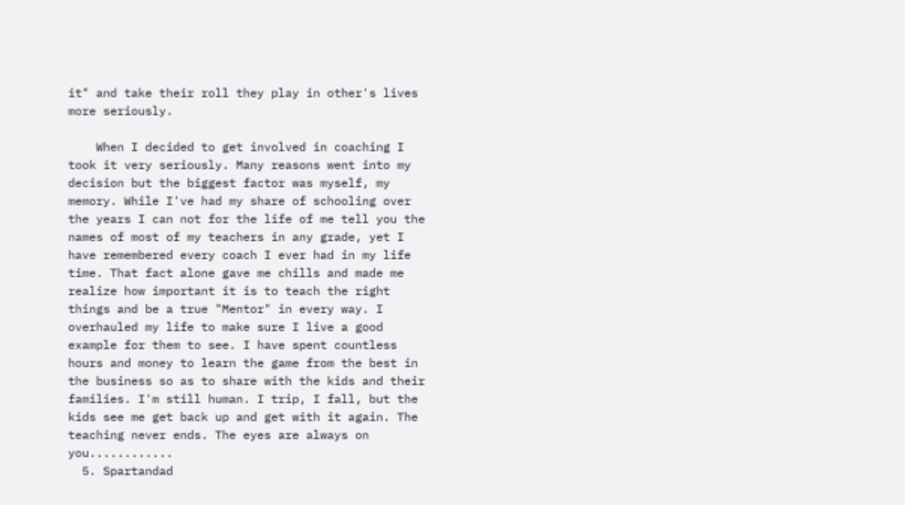it" and take their roll they play in other's lives more seriously.

    When I decided to get involved in coaching I took it very seriously. Many reasons went into my decision but the biggest factor was myself, my memory. While I've had my share of schooling over the years I can not for the life of me tell you the names of most of my teachers in any grade, yet I have remembered every coach I ever had in my life time. That fact alone gave me chills and made me realize how important it is to teach the right things and be a true "Mentor" in every way. I overhauled my life to make sure I live a good example for them to see. I have spent countless hours and money to learn the game from the best in the business so as to share with the kids and their families. I'm still human. I trip, I fall, but the kids see me get back up and get with it again. The teaching never ends. The eyes are always on you............
  5. Spartandad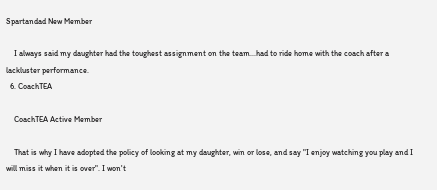Spartandad New Member

    I always said my daughter had the toughest assignment on the team...had to ride home with the coach after a lackluster performance.
  6. CoachTEA

    CoachTEA Active Member

    That is why I have adopted the policy of looking at my daughter, win or lose, and say "I enjoy watching you play and I will miss it when it is over". I won't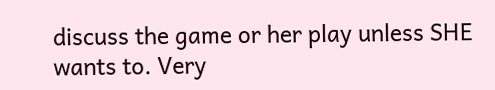discuss the game or her play unless SHE wants to. Very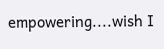empowering....wish I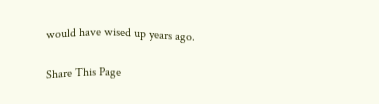would have wised up years ago.

Share This Page